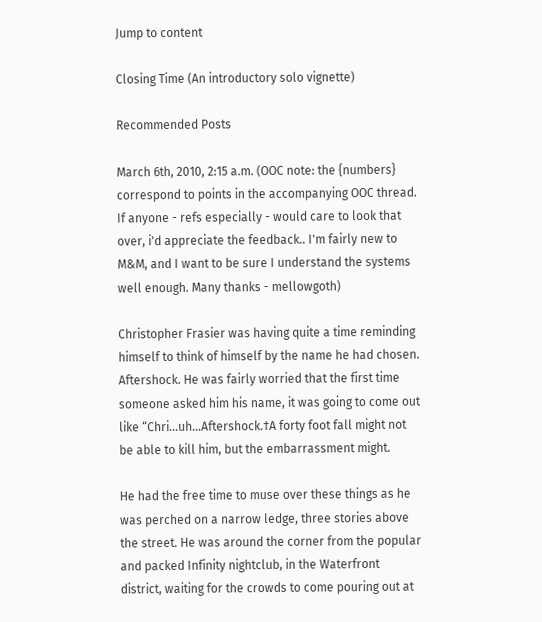Jump to content

Closing Time (An introductory solo vignette)

Recommended Posts

March 6th, 2010, 2:15 a.m. (OOC note: the {numbers} correspond to points in the accompanying OOC thread. If anyone - refs especially - would care to look that over, i'd appreciate the feedback.. I'm fairly new to M&M, and I want to be sure I understand the systems well enough. Many thanks - mellowgoth)

Christopher Frasier was having quite a time reminding himself to think of himself by the name he had chosen. Aftershock. He was fairly worried that the first time someone asked him his name, it was going to come out like “Chri…uh…Aftershock.†A forty foot fall might not be able to kill him, but the embarrassment might.

He had the free time to muse over these things as he was perched on a narrow ledge, three stories above the street. He was around the corner from the popular and packed Infinity nightclub, in the Waterfront district, waiting for the crowds to come pouring out at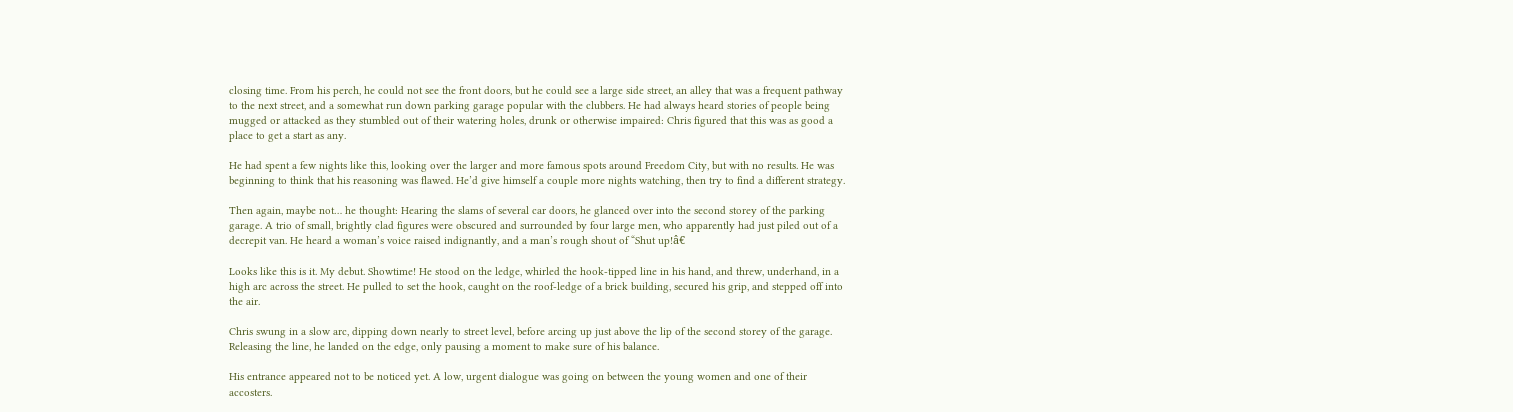closing time. From his perch, he could not see the front doors, but he could see a large side street, an alley that was a frequent pathway to the next street, and a somewhat run down parking garage popular with the clubbers. He had always heard stories of people being mugged or attacked as they stumbled out of their watering holes, drunk or otherwise impaired: Chris figured that this was as good a place to get a start as any.

He had spent a few nights like this, looking over the larger and more famous spots around Freedom City, but with no results. He was beginning to think that his reasoning was flawed. He’d give himself a couple more nights watching, then try to find a different strategy.

Then again, maybe not… he thought: Hearing the slams of several car doors, he glanced over into the second storey of the parking garage. A trio of small, brightly clad figures were obscured and surrounded by four large men, who apparently had just piled out of a decrepit van. He heard a woman’s voice raised indignantly, and a man’s rough shout of “Shut up!â€

Looks like this is it. My debut. Showtime! He stood on the ledge, whirled the hook-tipped line in his hand, and threw, underhand, in a high arc across the street. He pulled to set the hook, caught on the roof-ledge of a brick building, secured his grip, and stepped off into the air.

Chris swung in a slow arc, dipping down nearly to street level, before arcing up just above the lip of the second storey of the garage. Releasing the line, he landed on the edge, only pausing a moment to make sure of his balance.

His entrance appeared not to be noticed yet. A low, urgent dialogue was going on between the young women and one of their accosters.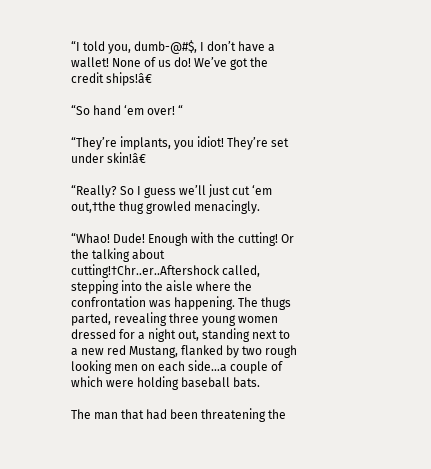“I told you, dumb-@#$, I don’t have a wallet! None of us do! We’ve got the credit ships!â€

“So hand ‘em over! “

“They’re implants, you idiot! They’re set under skin!â€

“Really? So I guess we’ll just cut ‘em out,†the thug growled menacingly.

“Whao! Dude! Enough with the cutting! Or the talking about cutting!†Chr..er..Aftershock called, stepping into the aisle where the confrontation was happening. The thugs parted, revealing three young women dressed for a night out, standing next to a new red Mustang, flanked by two rough looking men on each side…a couple of which were holding baseball bats.

The man that had been threatening the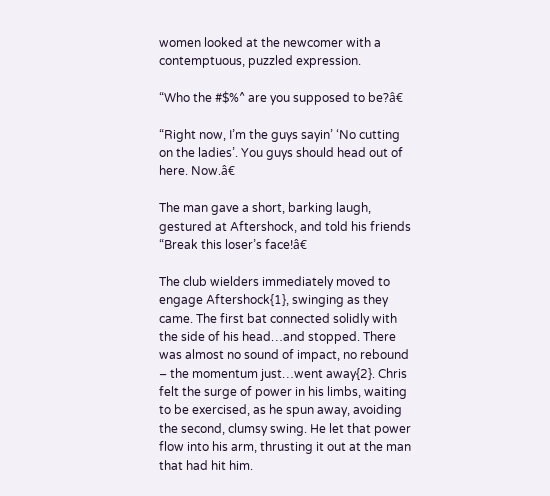women looked at the newcomer with a contemptuous, puzzled expression.

“Who the #$%^ are you supposed to be?â€

“Right now, I’m the guys sayin’ ‘No cutting on the ladies’. You guys should head out of here. Now.â€

The man gave a short, barking laugh, gestured at Aftershock, and told his friends “Break this loser’s face!â€

The club wielders immediately moved to engage Aftershock{1}, swinging as they came. The first bat connected solidly with the side of his head…and stopped. There was almost no sound of impact, no rebound – the momentum just…went away{2}. Chris felt the surge of power in his limbs, waiting to be exercised, as he spun away, avoiding the second, clumsy swing. He let that power flow into his arm, thrusting it out at the man that had hit him.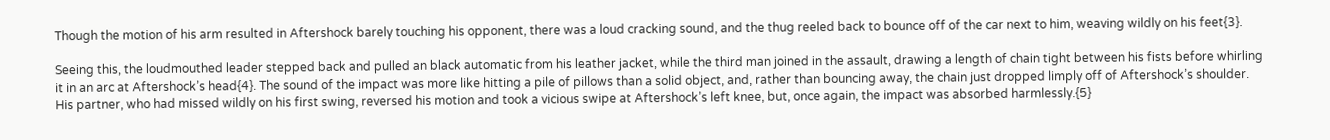Though the motion of his arm resulted in Aftershock barely touching his opponent, there was a loud cracking sound, and the thug reeled back to bounce off of the car next to him, weaving wildly on his feet{3}.

Seeing this, the loudmouthed leader stepped back and pulled an black automatic from his leather jacket, while the third man joined in the assault, drawing a length of chain tight between his fists before whirling it in an arc at Aftershock’s head{4}. The sound of the impact was more like hitting a pile of pillows than a solid object, and, rather than bouncing away, the chain just dropped limply off of Aftershock’s shoulder. His partner, who had missed wildly on his first swing, reversed his motion and took a vicious swipe at Aftershock’s left knee, but, once again, the impact was absorbed harmlessly.{5}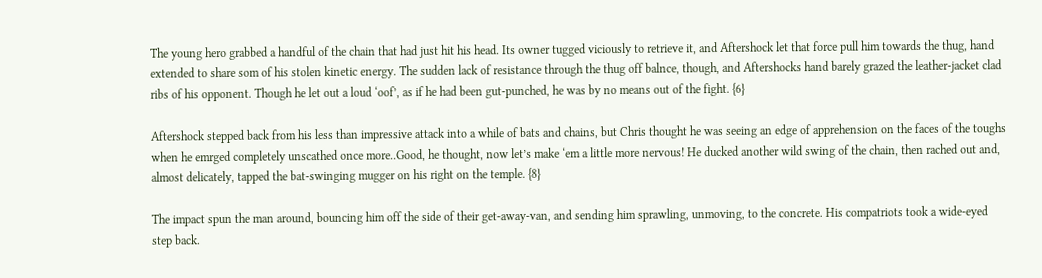The young hero grabbed a handful of the chain that had just hit his head. Its owner tugged viciously to retrieve it, and Aftershock let that force pull him towards the thug, hand extended to share som of his stolen kinetic energy. The sudden lack of resistance through the thug off balnce, though, and Aftershocks hand barely grazed the leather-jacket clad ribs of his opponent. Though he let out a loud ‘oof’, as if he had been gut-punched, he was by no means out of the fight. {6}

Aftershock stepped back from his less than impressive attack into a while of bats and chains, but Chris thought he was seeing an edge of apprehension on the faces of the toughs when he emrged completely unscathed once more..Good, he thought, now let’s make ‘em a little more nervous! He ducked another wild swing of the chain, then rached out and, almost delicately, tapped the bat-swinging mugger on his right on the temple. {8}

The impact spun the man around, bouncing him off the side of their get-away-van, and sending him sprawling, unmoving, to the concrete. His compatriots took a wide-eyed step back.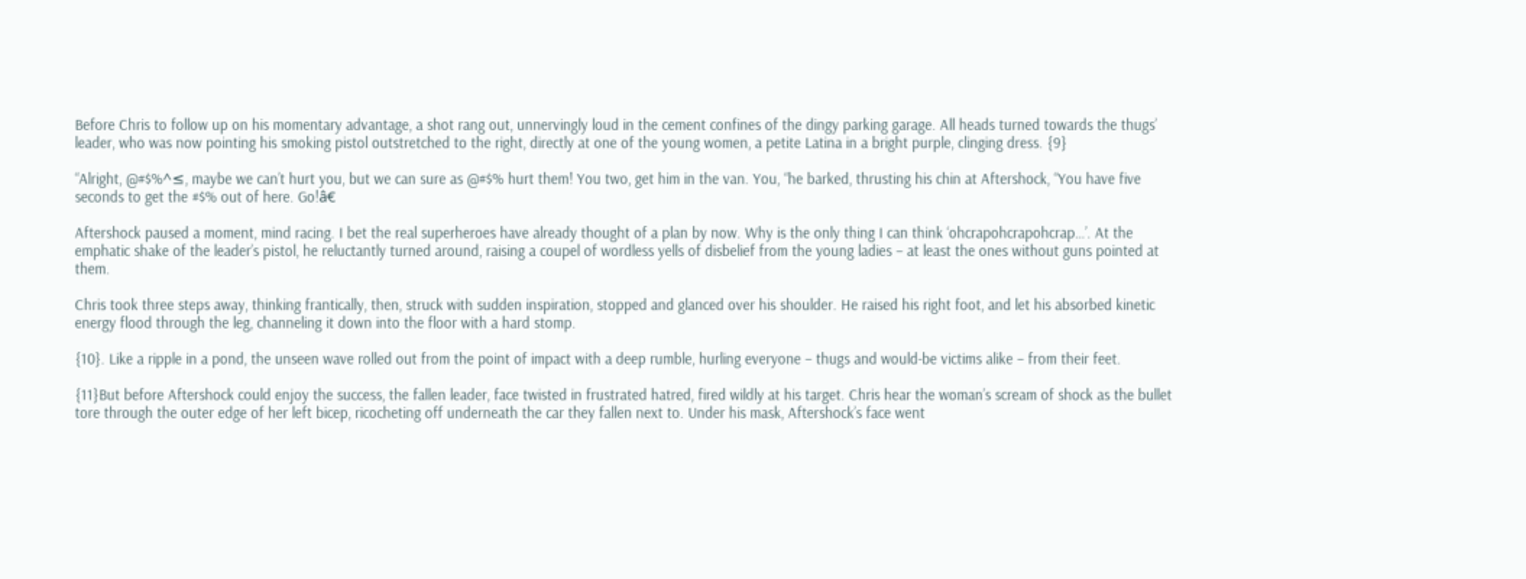Before Chris to follow up on his momentary advantage, a shot rang out, unnervingly loud in the cement confines of the dingy parking garage. All heads turned towards the thugs’ leader, who was now pointing his smoking pistol outstretched to the right, directly at one of the young women, a petite Latina in a bright purple, clinging dress. {9}

“Alright, @#$%^≤, maybe we can’t hurt you, but we can sure as @#$% hurt them! You two, get him in the van. You, “he barked, thrusting his chin at Aftershock, “You have five seconds to get the #$% out of here. Go!â€

Aftershock paused a moment, mind racing. I bet the real superheroes have already thought of a plan by now. Why is the only thing I can think ‘ohcrapohcrapohcrap…’. At the emphatic shake of the leader’s pistol, he reluctantly turned around, raising a coupel of wordless yells of disbelief from the young ladies – at least the ones without guns pointed at them.

Chris took three steps away, thinking frantically, then, struck with sudden inspiration, stopped and glanced over his shoulder. He raised his right foot, and let his absorbed kinetic energy flood through the leg, channeling it down into the floor with a hard stomp.

{10}. Like a ripple in a pond, the unseen wave rolled out from the point of impact with a deep rumble, hurling everyone – thugs and would-be victims alike – from their feet.

{11}But before Aftershock could enjoy the success, the fallen leader, face twisted in frustrated hatred, fired wildly at his target. Chris hear the woman’s scream of shock as the bullet tore through the outer edge of her left bicep, ricocheting off underneath the car they fallen next to. Under his mask, Aftershock’s face went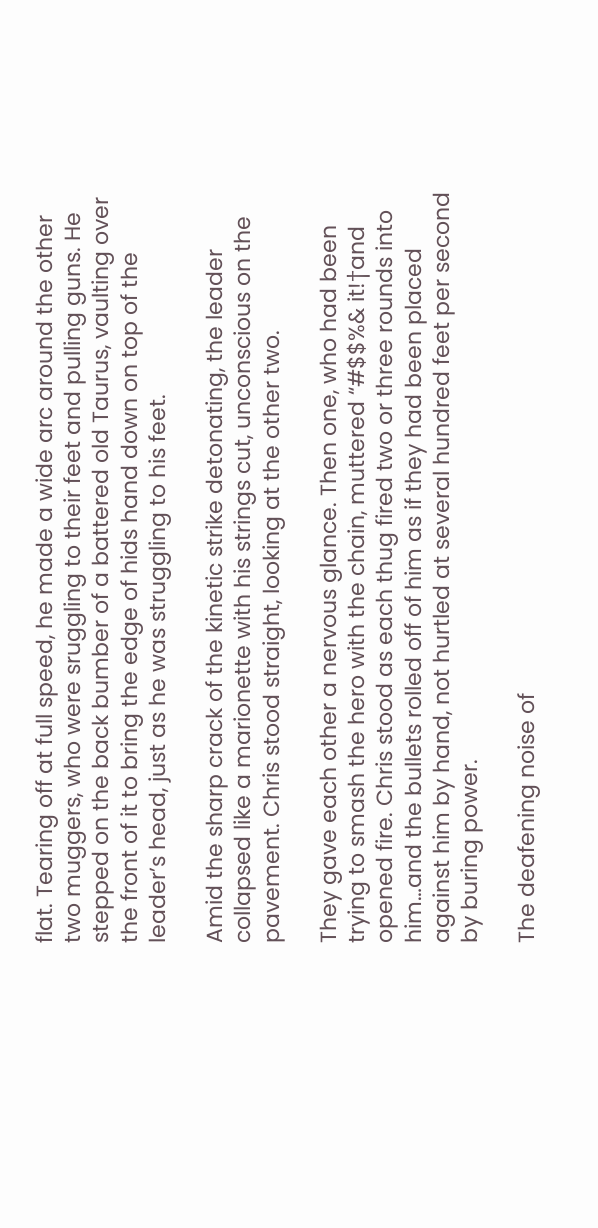flat. Tearing off at full speed, he made a wide arc around the other two muggers, who were sruggling to their feet and pulling guns. He stepped on the back bumber of a battered old Taurus, vaulting over the front of it to bring the edge of hids hand down on top of the leader’s head, just as he was struggling to his feet.

Amid the sharp crack of the kinetic strike detonating, the leader collapsed like a marionette with his strings cut, unconscious on the pavement. Chris stood straight, looking at the other two.

They gave each other a nervous glance. Then one, who had been trying to smash the hero with the chain, muttered “#$$%& it!†and opened fire. Chris stood as each thug fired two or three rounds into him…and the bullets rolled off of him as if they had been placed against him by hand, not hurtled at several hundred feet per second by buring power.

The deafening noise of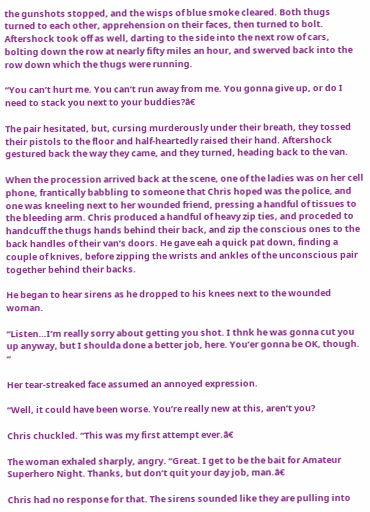the gunshots stopped, and the wisps of blue smoke cleared. Both thugs turned to each other, apprehension on their faces, then turned to bolt. Aftershock took off as well, darting to the side into the next row of cars, bolting down the row at nearly fifty miles an hour, and swerved back into the row down which the thugs were running.

“You can’t hurt me. You can’t run away from me. You gonna give up, or do I need to stack you next to your buddies?â€

The pair hesitated, but, cursing murderously under their breath, they tossed their pistols to the floor and half-heartedly raised their hand. Aftershock gestured back the way they came, and they turned, heading back to the van.

When the procession arrived back at the scene, one of the ladies was on her cell phone, frantically babbling to someone that Chris hoped was the police, and one was kneeling next to her wounded friend, pressing a handful of tissues to the bleeding arm. Chris produced a handful of heavy zip ties, and proceded to handcuff the thugs hands behind their back, and zip the conscious ones to the back handles of their van’s doors. He gave eah a quick pat down, finding a couple of knives, before zipping the wrists and ankles of the unconscious pair together behind their backs.

He began to hear sirens as he dropped to his knees next to the wounded woman.

“Listen…I’m really sorry about getting you shot. I thnk he was gonna cut you up anyway, but I shoulda done a better job, here. You’er gonna be OK, though. “

Her tear-streaked face assumed an annoyed expression.

“Well, it could have been worse. You’re really new at this, aren’t you?

Chris chuckled. “This was my first attempt ever.â€

The woman exhaled sharply, angry. “Great. I get to be the bait for Amateur Superhero Night. Thanks, but don’t quit your day job, man.â€

Chris had no response for that. The sirens sounded like they are pulling into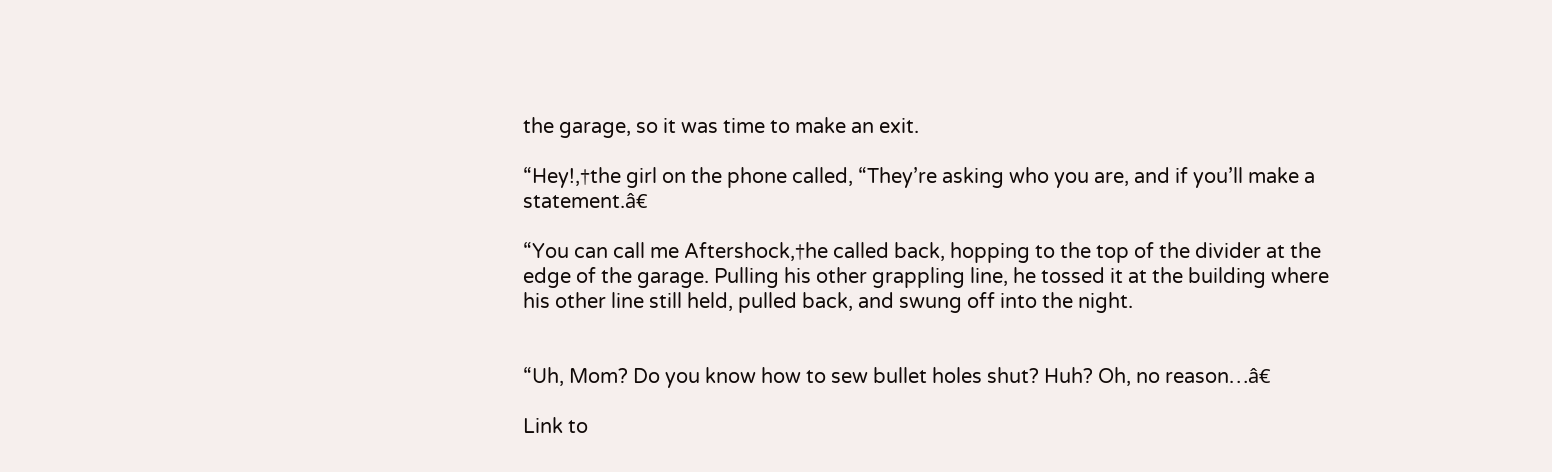the garage, so it was time to make an exit.

“Hey!,†the girl on the phone called, “They’re asking who you are, and if you’ll make a statement.â€

“You can call me Aftershock,†he called back, hopping to the top of the divider at the edge of the garage. Pulling his other grappling line, he tossed it at the building where his other line still held, pulled back, and swung off into the night.


“Uh, Mom? Do you know how to sew bullet holes shut? Huh? Oh, no reason…â€

Link to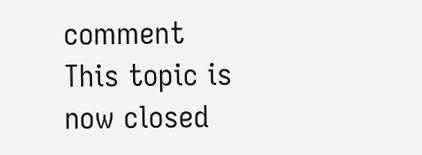comment
This topic is now closed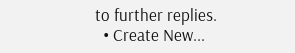to further replies.
  • Create New...